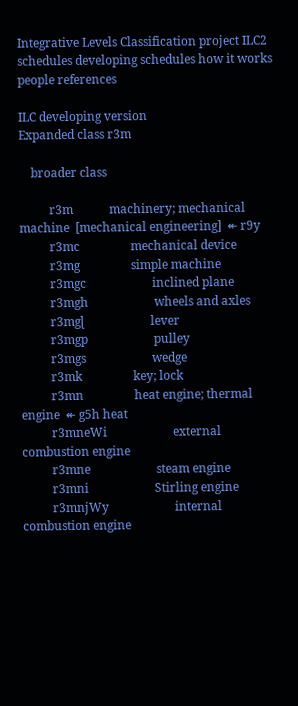Integrative Levels Classification project ILC2 schedules developing schedules how it works people references

ILC developing version
Expanded class r3m

    broader class

          r3m            machinery; mechanical machine  [mechanical engineering]  ↞ r9y
          r3mc                 mechanical device
          r3mg                 simple machine
          r3mgc                      inclined plane
          r3mgh                      wheels and axles
          r3mgɭ                      lever
          r3mgp                      pulley
          r3mgs                      wedge
          r3mk                 key; lock
          r3mn                 heat engine; thermal engine  ↞ g5h heat
          r3mneWi                      external combustion engine
          r3mne                      steam engine
          r3mni                      Stirling engine
          r3mnjWy                      internal combustion engine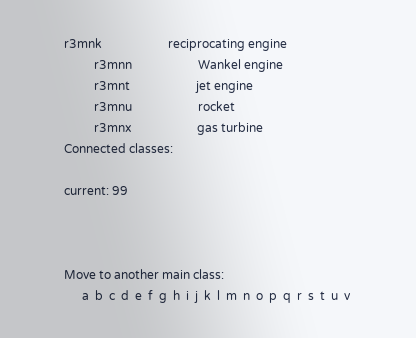r3mnk                      reciprocating engine
          r3mnn                      Wankel engine
          r3mnt                      jet engine
          r3mnu                      rocket
          r3mnx                      gas turbine
Connected classes:

current: 99



Move to another main class:
      a  b  c  d  e  f  g  h  i  j  k  l  m  n  o  p  q  r  s  t  u  v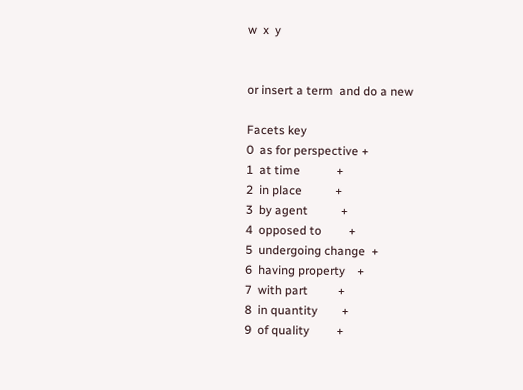w  x  y


or insert a term  and do a new

Facets key
0  as for perspective +
1  at time            +
2  in place           +
3  by agent           +
4  opposed to         +
5  undergoing change  +
6  having property    +
7  with part          +
8  in quantity        +
9  of quality         +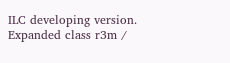ILC developing version. Expanded class r3m /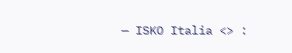— ISKO Italia <> :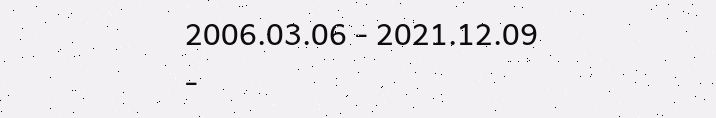2006.03.06 - 2021.12.09 -